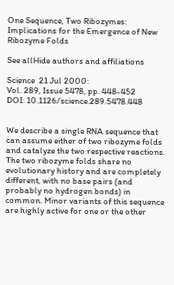One Sequence, Two Ribozymes: Implications for the Emergence of New Ribozyme Folds

See allHide authors and affiliations

Science  21 Jul 2000:
Vol. 289, Issue 5478, pp. 448-452
DOI: 10.1126/science.289.5478.448


We describe a single RNA sequence that can assume either of two ribozyme folds and catalyze the two respective reactions. The two ribozyme folds share no evolutionary history and are completely different, with no base pairs (and probably no hydrogen bonds) in common. Minor variants of this sequence are highly active for one or the other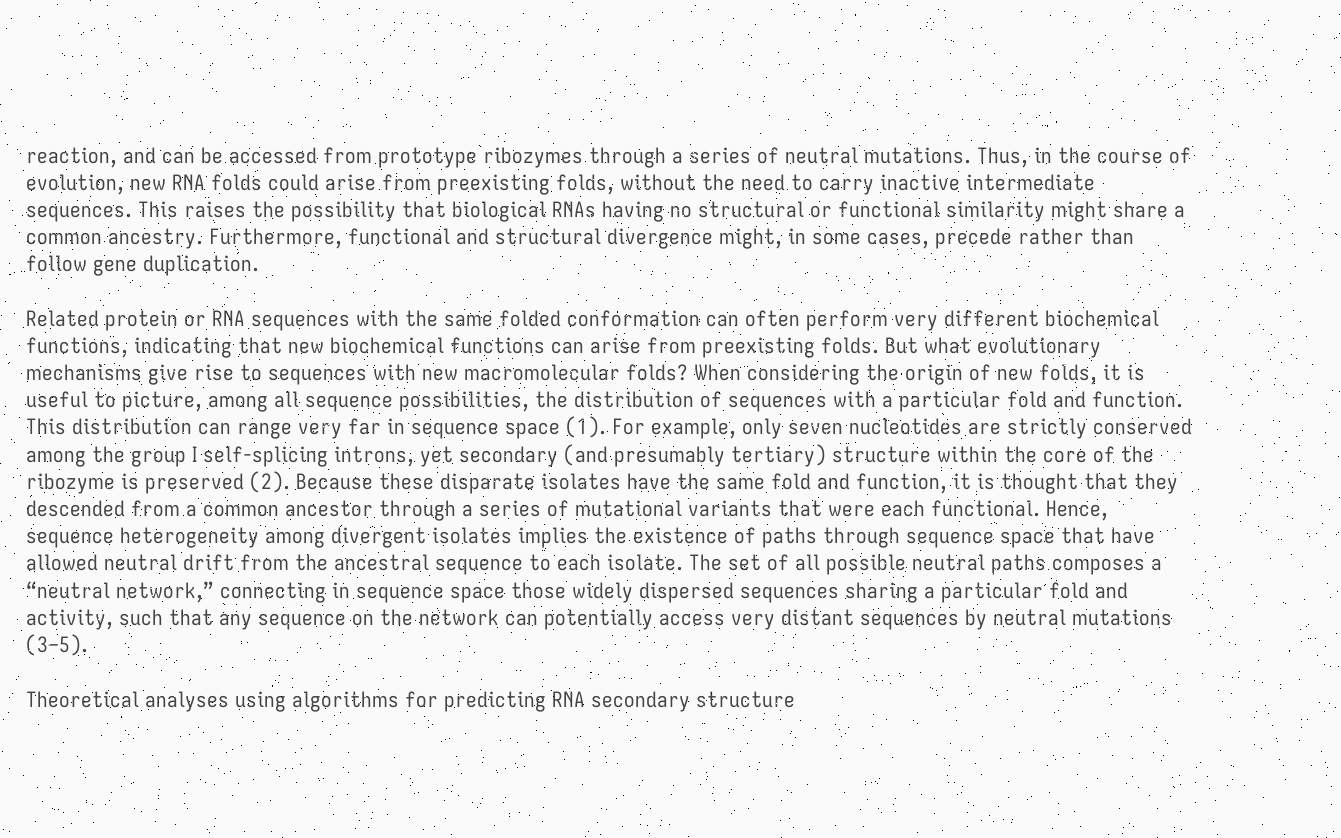reaction, and can be accessed from prototype ribozymes through a series of neutral mutations. Thus, in the course of evolution, new RNA folds could arise from preexisting folds, without the need to carry inactive intermediate sequences. This raises the possibility that biological RNAs having no structural or functional similarity might share a common ancestry. Furthermore, functional and structural divergence might, in some cases, precede rather than follow gene duplication.

Related protein or RNA sequences with the same folded conformation can often perform very different biochemical functions, indicating that new biochemical functions can arise from preexisting folds. But what evolutionary mechanisms give rise to sequences with new macromolecular folds? When considering the origin of new folds, it is useful to picture, among all sequence possibilities, the distribution of sequences with a particular fold and function. This distribution can range very far in sequence space (1). For example, only seven nucleotides are strictly conserved among the group I self-splicing introns, yet secondary (and presumably tertiary) structure within the core of the ribozyme is preserved (2). Because these disparate isolates have the same fold and function, it is thought that they descended from a common ancestor through a series of mutational variants that were each functional. Hence, sequence heterogeneity among divergent isolates implies the existence of paths through sequence space that have allowed neutral drift from the ancestral sequence to each isolate. The set of all possible neutral paths composes a “neutral network,” connecting in sequence space those widely dispersed sequences sharing a particular fold and activity, such that any sequence on the network can potentially access very distant sequences by neutral mutations (3–5).

Theoretical analyses using algorithms for predicting RNA secondary structure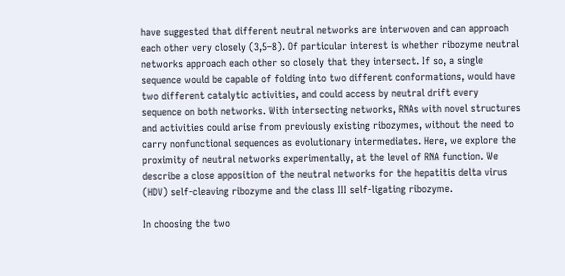have suggested that different neutral networks are interwoven and can approach each other very closely (3,5–8). Of particular interest is whether ribozyme neutral networks approach each other so closely that they intersect. If so, a single sequence would be capable of folding into two different conformations, would have two different catalytic activities, and could access by neutral drift every sequence on both networks. With intersecting networks, RNAs with novel structures and activities could arise from previously existing ribozymes, without the need to carry nonfunctional sequences as evolutionary intermediates. Here, we explore the proximity of neutral networks experimentally, at the level of RNA function. We describe a close apposition of the neutral networks for the hepatitis delta virus (HDV) self-cleaving ribozyme and the class III self-ligating ribozyme.

In choosing the two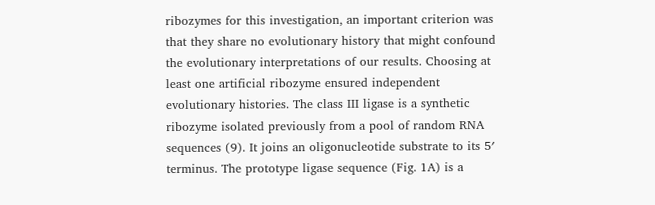ribozymes for this investigation, an important criterion was that they share no evolutionary history that might confound the evolutionary interpretations of our results. Choosing at least one artificial ribozyme ensured independent evolutionary histories. The class III ligase is a synthetic ribozyme isolated previously from a pool of random RNA sequences (9). It joins an oligonucleotide substrate to its 5′ terminus. The prototype ligase sequence (Fig. 1A) is a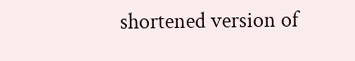shortened version of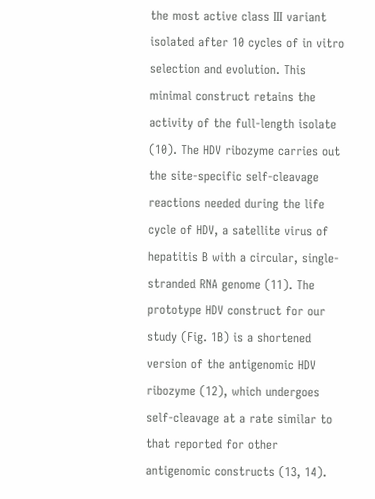the most active class III variant isolated after 10 cycles of in vitro selection and evolution. This minimal construct retains the activity of the full-length isolate (10). The HDV ribozyme carries out the site-specific self-cleavage reactions needed during the life cycle of HDV, a satellite virus of hepatitis B with a circular, single-stranded RNA genome (11). The prototype HDV construct for our study (Fig. 1B) is a shortened version of the antigenomic HDV ribozyme (12), which undergoes self-cleavage at a rate similar to that reported for other antigenomic constructs (13, 14).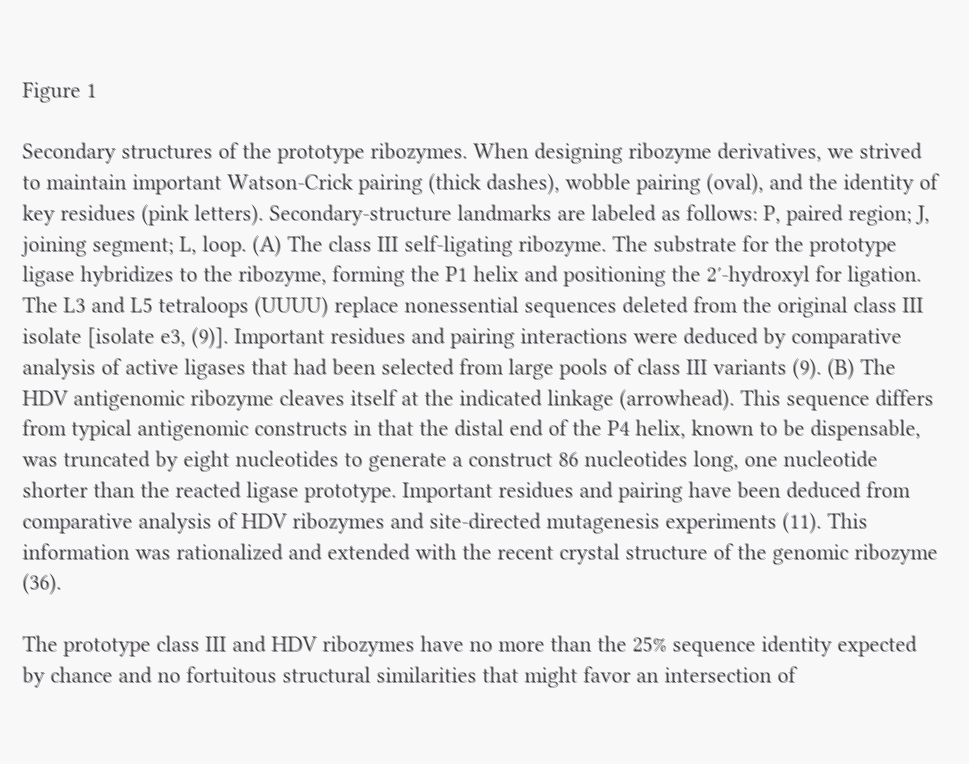Figure 1

Secondary structures of the prototype ribozymes. When designing ribozyme derivatives, we strived to maintain important Watson-Crick pairing (thick dashes), wobble pairing (oval), and the identity of key residues (pink letters). Secondary-structure landmarks are labeled as follows: P, paired region; J, joining segment; L, loop. (A) The class III self-ligating ribozyme. The substrate for the prototype ligase hybridizes to the ribozyme, forming the P1 helix and positioning the 2′-hydroxyl for ligation. The L3 and L5 tetraloops (UUUU) replace nonessential sequences deleted from the original class III isolate [isolate e3, (9)]. Important residues and pairing interactions were deduced by comparative analysis of active ligases that had been selected from large pools of class III variants (9). (B) The HDV antigenomic ribozyme cleaves itself at the indicated linkage (arrowhead). This sequence differs from typical antigenomic constructs in that the distal end of the P4 helix, known to be dispensable, was truncated by eight nucleotides to generate a construct 86 nucleotides long, one nucleotide shorter than the reacted ligase prototype. Important residues and pairing have been deduced from comparative analysis of HDV ribozymes and site-directed mutagenesis experiments (11). This information was rationalized and extended with the recent crystal structure of the genomic ribozyme (36).

The prototype class III and HDV ribozymes have no more than the 25% sequence identity expected by chance and no fortuitous structural similarities that might favor an intersection of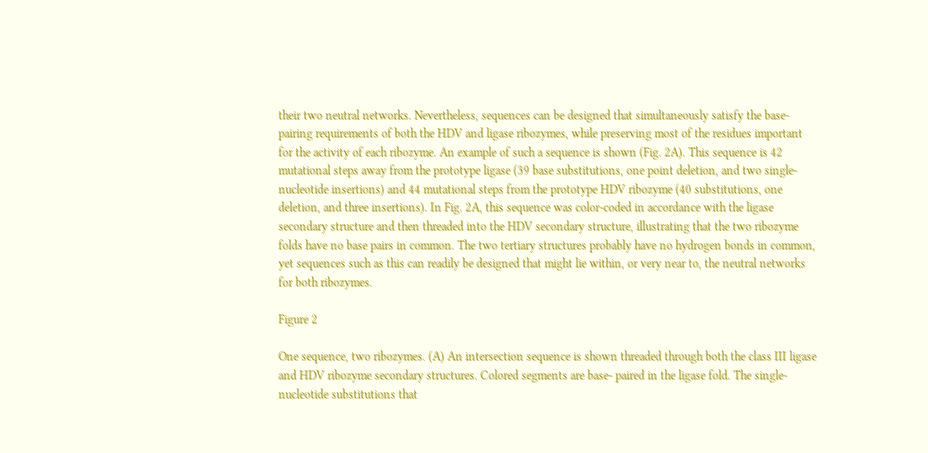their two neutral networks. Nevertheless, sequences can be designed that simultaneously satisfy the base-pairing requirements of both the HDV and ligase ribozymes, while preserving most of the residues important for the activity of each ribozyme. An example of such a sequence is shown (Fig. 2A). This sequence is 42 mutational steps away from the prototype ligase (39 base substitutions, one point deletion, and two single-nucleotide insertions) and 44 mutational steps from the prototype HDV ribozyme (40 substitutions, one deletion, and three insertions). In Fig. 2A, this sequence was color-coded in accordance with the ligase secondary structure and then threaded into the HDV secondary structure, illustrating that the two ribozyme folds have no base pairs in common. The two tertiary structures probably have no hydrogen bonds in common, yet sequences such as this can readily be designed that might lie within, or very near to, the neutral networks for both ribozymes.

Figure 2

One sequence, two ribozymes. (A) An intersection sequence is shown threaded through both the class III ligase and HDV ribozyme secondary structures. Colored segments are base- paired in the ligase fold. The single-nucleotide substitutions that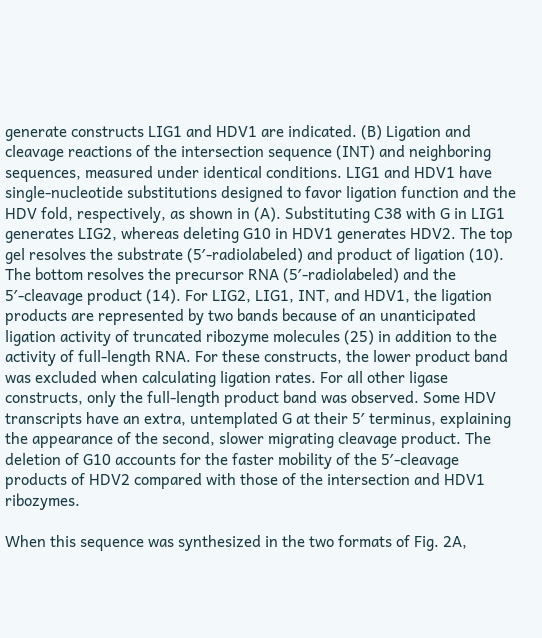generate constructs LIG1 and HDV1 are indicated. (B) Ligation and cleavage reactions of the intersection sequence (INT) and neighboring sequences, measured under identical conditions. LIG1 and HDV1 have single-nucleotide substitutions designed to favor ligation function and the HDV fold, respectively, as shown in (A). Substituting C38 with G in LIG1 generates LIG2, whereas deleting G10 in HDV1 generates HDV2. The top gel resolves the substrate (5′-radiolabeled) and product of ligation (10). The bottom resolves the precursor RNA (5′-radiolabeled) and the 5′-cleavage product (14). For LIG2, LIG1, INT, and HDV1, the ligation products are represented by two bands because of an unanticipated ligation activity of truncated ribozyme molecules (25) in addition to the activity of full-length RNA. For these constructs, the lower product band was excluded when calculating ligation rates. For all other ligase constructs, only the full-length product band was observed. Some HDV transcripts have an extra, untemplated G at their 5′ terminus, explaining the appearance of the second, slower migrating cleavage product. The deletion of G10 accounts for the faster mobility of the 5′-cleavage products of HDV2 compared with those of the intersection and HDV1 ribozymes.

When this sequence was synthesized in the two formats of Fig. 2A,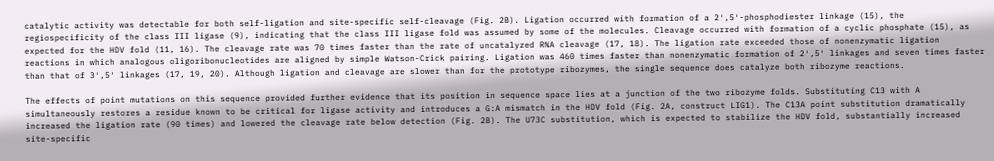catalytic activity was detectable for both self-ligation and site-specific self-cleavage (Fig. 2B). Ligation occurred with formation of a 2′,5′-phosphodiester linkage (15), the regiospecificity of the class III ligase (9), indicating that the class III ligase fold was assumed by some of the molecules. Cleavage occurred with formation of a cyclic phosphate (15), as expected for the HDV fold (11, 16). The cleavage rate was 70 times faster than the rate of uncatalyzed RNA cleavage (17, 18). The ligation rate exceeded those of nonenzymatic ligation reactions in which analogous oligoribonucleotides are aligned by simple Watson-Crick pairing. Ligation was 460 times faster than nonenzymatic formation of 2′,5′ linkages and seven times faster than that of 3′,5′ linkages (17, 19, 20). Although ligation and cleavage are slower than for the prototype ribozymes, the single sequence does catalyze both ribozyme reactions.

The effects of point mutations on this sequence provided further evidence that its position in sequence space lies at a junction of the two ribozyme folds. Substituting C13 with A simultaneously restores a residue known to be critical for ligase activity and introduces a G:A mismatch in the HDV fold (Fig. 2A, construct LIG1). The C13A point substitution dramatically increased the ligation rate (90 times) and lowered the cleavage rate below detection (Fig. 2B). The U73C substitution, which is expected to stabilize the HDV fold, substantially increased site-specific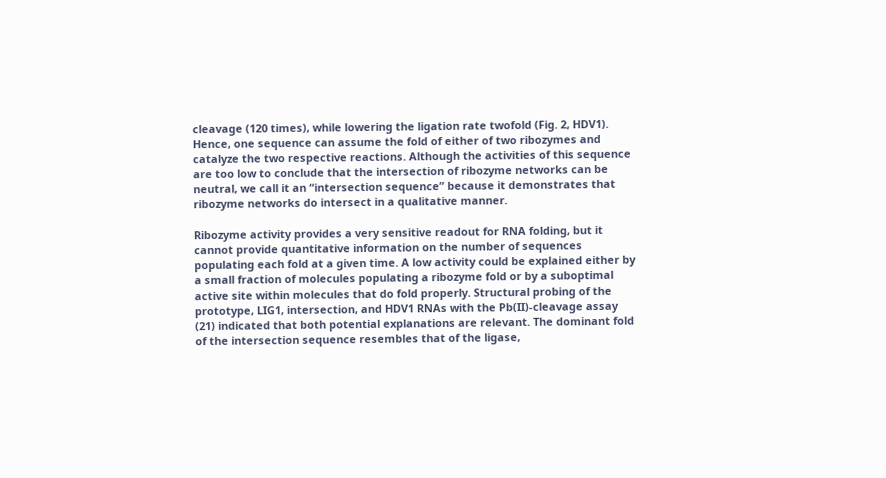cleavage (120 times), while lowering the ligation rate twofold (Fig. 2, HDV1). Hence, one sequence can assume the fold of either of two ribozymes and catalyze the two respective reactions. Although the activities of this sequence are too low to conclude that the intersection of ribozyme networks can be neutral, we call it an “intersection sequence” because it demonstrates that ribozyme networks do intersect in a qualitative manner.

Ribozyme activity provides a very sensitive readout for RNA folding, but it cannot provide quantitative information on the number of sequences populating each fold at a given time. A low activity could be explained either by a small fraction of molecules populating a ribozyme fold or by a suboptimal active site within molecules that do fold properly. Structural probing of the prototype, LIG1, intersection, and HDV1 RNAs with the Pb(II)-cleavage assay (21) indicated that both potential explanations are relevant. The dominant fold of the intersection sequence resembles that of the ligase,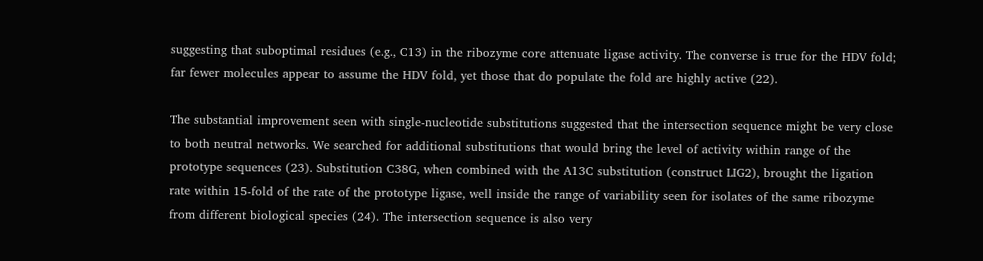suggesting that suboptimal residues (e.g., C13) in the ribozyme core attenuate ligase activity. The converse is true for the HDV fold; far fewer molecules appear to assume the HDV fold, yet those that do populate the fold are highly active (22).

The substantial improvement seen with single-nucleotide substitutions suggested that the intersection sequence might be very close to both neutral networks. We searched for additional substitutions that would bring the level of activity within range of the prototype sequences (23). Substitution C38G, when combined with the A13C substitution (construct LIG2), brought the ligation rate within 15-fold of the rate of the prototype ligase, well inside the range of variability seen for isolates of the same ribozyme from different biological species (24). The intersection sequence is also very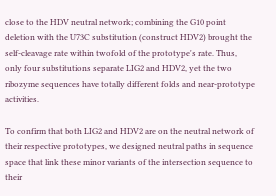close to the HDV neutral network; combining the G10 point deletion with the U73C substitution (construct HDV2) brought the self-cleavage rate within twofold of the prototype's rate. Thus, only four substitutions separate LIG2 and HDV2, yet the two ribozyme sequences have totally different folds and near-prototype activities.

To confirm that both LIG2 and HDV2 are on the neutral network of their respective prototypes, we designed neutral paths in sequence space that link these minor variants of the intersection sequence to their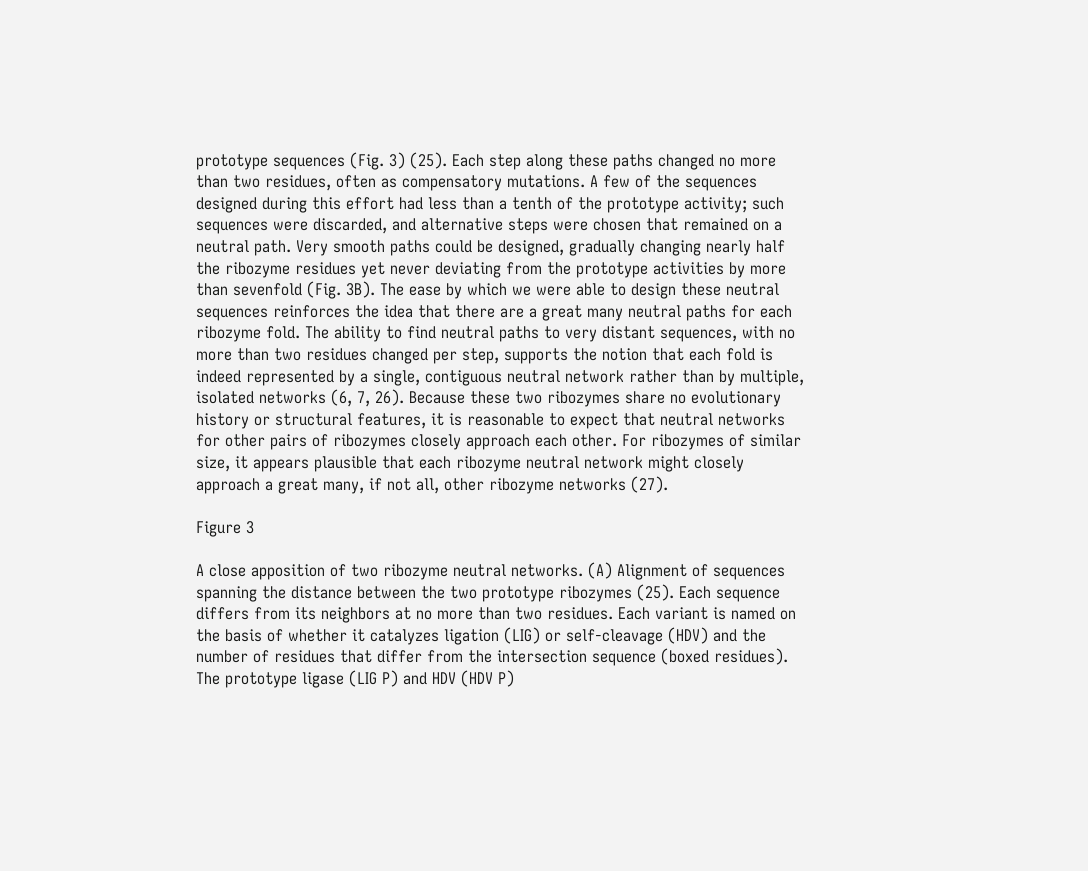prototype sequences (Fig. 3) (25). Each step along these paths changed no more than two residues, often as compensatory mutations. A few of the sequences designed during this effort had less than a tenth of the prototype activity; such sequences were discarded, and alternative steps were chosen that remained on a neutral path. Very smooth paths could be designed, gradually changing nearly half the ribozyme residues yet never deviating from the prototype activities by more than sevenfold (Fig. 3B). The ease by which we were able to design these neutral sequences reinforces the idea that there are a great many neutral paths for each ribozyme fold. The ability to find neutral paths to very distant sequences, with no more than two residues changed per step, supports the notion that each fold is indeed represented by a single, contiguous neutral network rather than by multiple, isolated networks (6, 7, 26). Because these two ribozymes share no evolutionary history or structural features, it is reasonable to expect that neutral networks for other pairs of ribozymes closely approach each other. For ribozymes of similar size, it appears plausible that each ribozyme neutral network might closely approach a great many, if not all, other ribozyme networks (27).

Figure 3

A close apposition of two ribozyme neutral networks. (A) Alignment of sequences spanning the distance between the two prototype ribozymes (25). Each sequence differs from its neighbors at no more than two residues. Each variant is named on the basis of whether it catalyzes ligation (LIG) or self-cleavage (HDV) and the number of residues that differ from the intersection sequence (boxed residues). The prototype ligase (LIG P) and HDV (HDV P)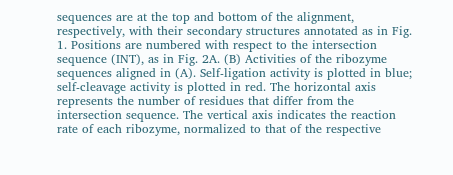sequences are at the top and bottom of the alignment, respectively, with their secondary structures annotated as in Fig. 1. Positions are numbered with respect to the intersection sequence (INT), as in Fig. 2A. (B) Activities of the ribozyme sequences aligned in (A). Self-ligation activity is plotted in blue; self-cleavage activity is plotted in red. The horizontal axis represents the number of residues that differ from the intersection sequence. The vertical axis indicates the reaction rate of each ribozyme, normalized to that of the respective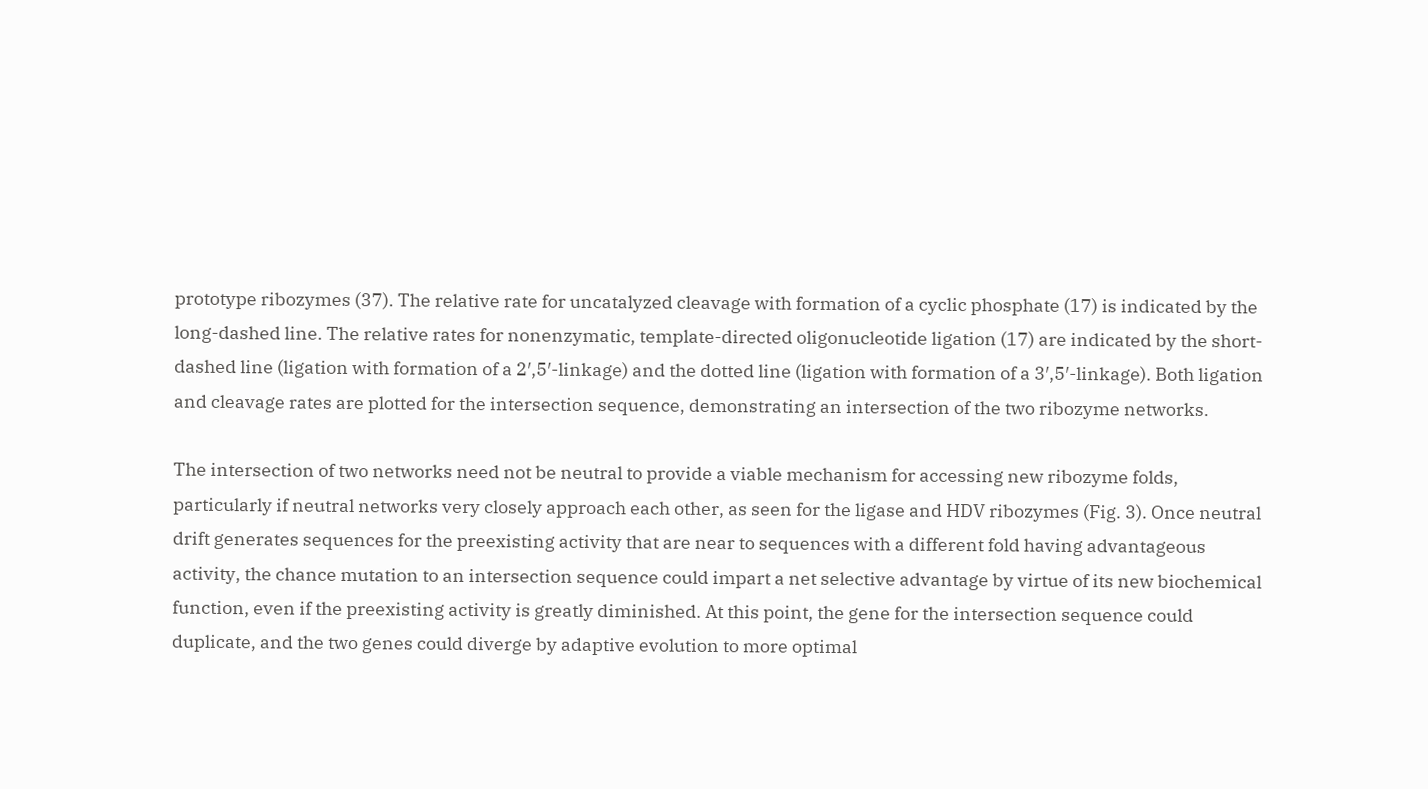prototype ribozymes (37). The relative rate for uncatalyzed cleavage with formation of a cyclic phosphate (17) is indicated by the long-dashed line. The relative rates for nonenzymatic, template-directed oligonucleotide ligation (17) are indicated by the short-dashed line (ligation with formation of a 2′,5′-linkage) and the dotted line (ligation with formation of a 3′,5′-linkage). Both ligation and cleavage rates are plotted for the intersection sequence, demonstrating an intersection of the two ribozyme networks.

The intersection of two networks need not be neutral to provide a viable mechanism for accessing new ribozyme folds, particularly if neutral networks very closely approach each other, as seen for the ligase and HDV ribozymes (Fig. 3). Once neutral drift generates sequences for the preexisting activity that are near to sequences with a different fold having advantageous activity, the chance mutation to an intersection sequence could impart a net selective advantage by virtue of its new biochemical function, even if the preexisting activity is greatly diminished. At this point, the gene for the intersection sequence could duplicate, and the two genes could diverge by adaptive evolution to more optimal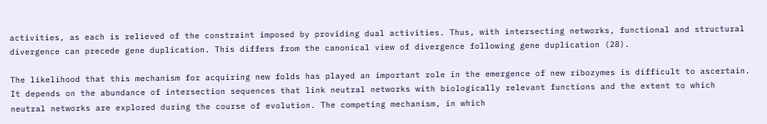activities, as each is relieved of the constraint imposed by providing dual activities. Thus, with intersecting networks, functional and structural divergence can precede gene duplication. This differs from the canonical view of divergence following gene duplication (28).

The likelihood that this mechanism for acquiring new folds has played an important role in the emergence of new ribozymes is difficult to ascertain. It depends on the abundance of intersection sequences that link neutral networks with biologically relevant functions and the extent to which neutral networks are explored during the course of evolution. The competing mechanism, in which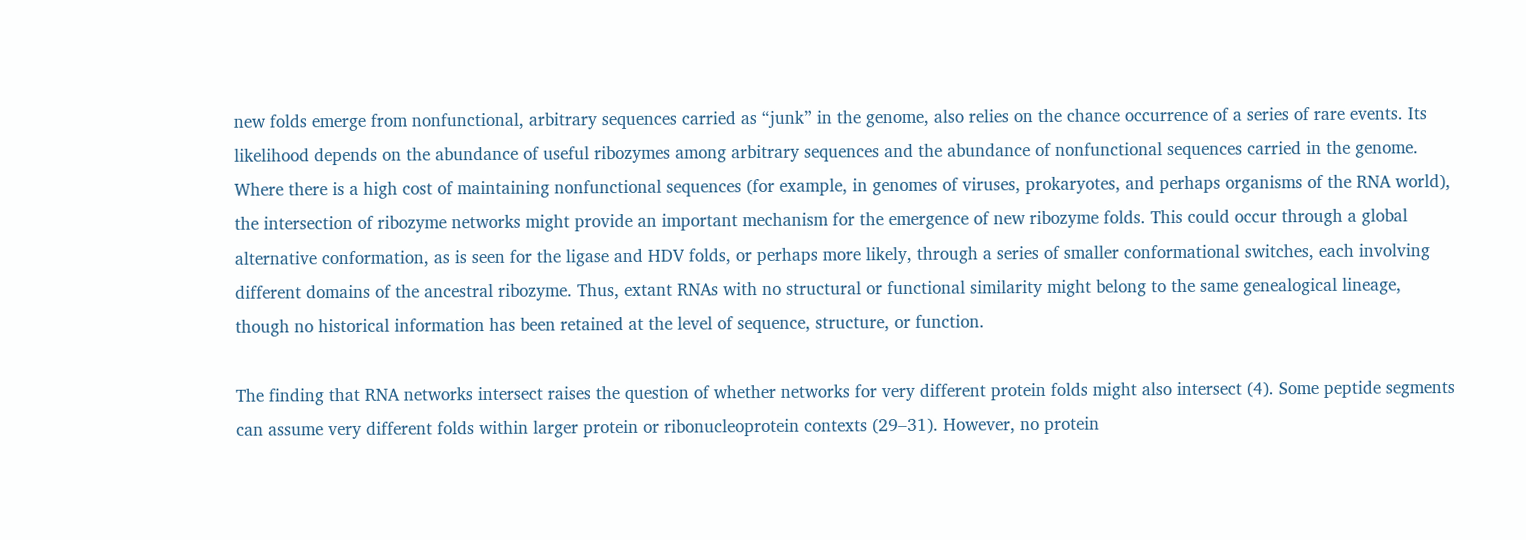new folds emerge from nonfunctional, arbitrary sequences carried as “junk” in the genome, also relies on the chance occurrence of a series of rare events. Its likelihood depends on the abundance of useful ribozymes among arbitrary sequences and the abundance of nonfunctional sequences carried in the genome. Where there is a high cost of maintaining nonfunctional sequences (for example, in genomes of viruses, prokaryotes, and perhaps organisms of the RNA world), the intersection of ribozyme networks might provide an important mechanism for the emergence of new ribozyme folds. This could occur through a global alternative conformation, as is seen for the ligase and HDV folds, or perhaps more likely, through a series of smaller conformational switches, each involving different domains of the ancestral ribozyme. Thus, extant RNAs with no structural or functional similarity might belong to the same genealogical lineage, though no historical information has been retained at the level of sequence, structure, or function.

The finding that RNA networks intersect raises the question of whether networks for very different protein folds might also intersect (4). Some peptide segments can assume very different folds within larger protein or ribonucleoprotein contexts (29–31). However, no protein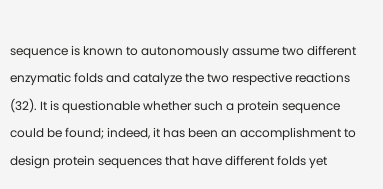sequence is known to autonomously assume two different enzymatic folds and catalyze the two respective reactions (32). It is questionable whether such a protein sequence could be found; indeed, it has been an accomplishment to design protein sequences that have different folds yet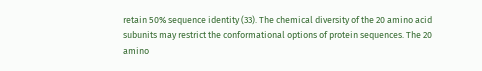retain 50% sequence identity (33). The chemical diversity of the 20 amino acid subunits may restrict the conformational options of protein sequences. The 20 amino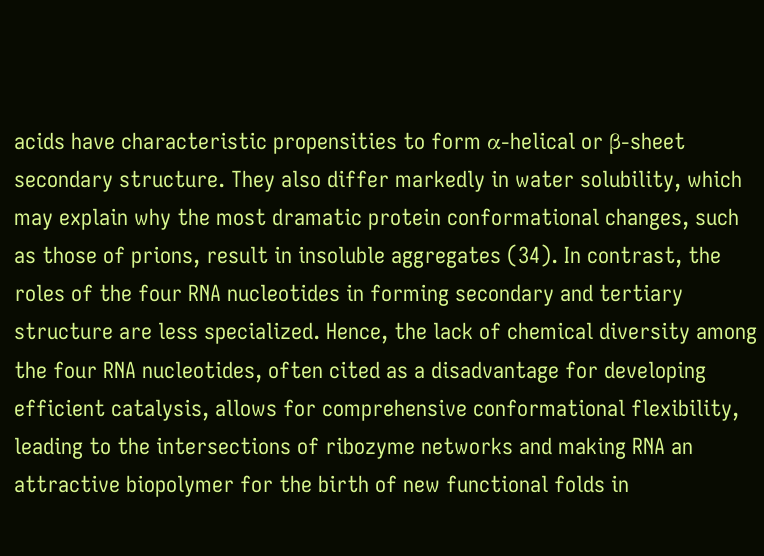acids have characteristic propensities to form α-helical or β-sheet secondary structure. They also differ markedly in water solubility, which may explain why the most dramatic protein conformational changes, such as those of prions, result in insoluble aggregates (34). In contrast, the roles of the four RNA nucleotides in forming secondary and tertiary structure are less specialized. Hence, the lack of chemical diversity among the four RNA nucleotides, often cited as a disadvantage for developing efficient catalysis, allows for comprehensive conformational flexibility, leading to the intersections of ribozyme networks and making RNA an attractive biopolymer for the birth of new functional folds in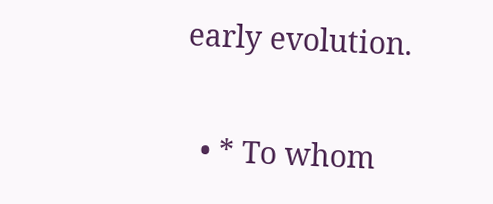early evolution.

  • * To whom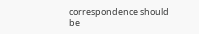correspondence should be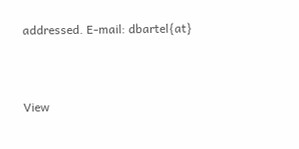addressed. E-mail: dbartel{at}


View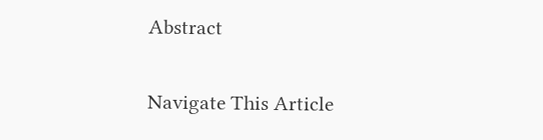Abstract

Navigate This Article